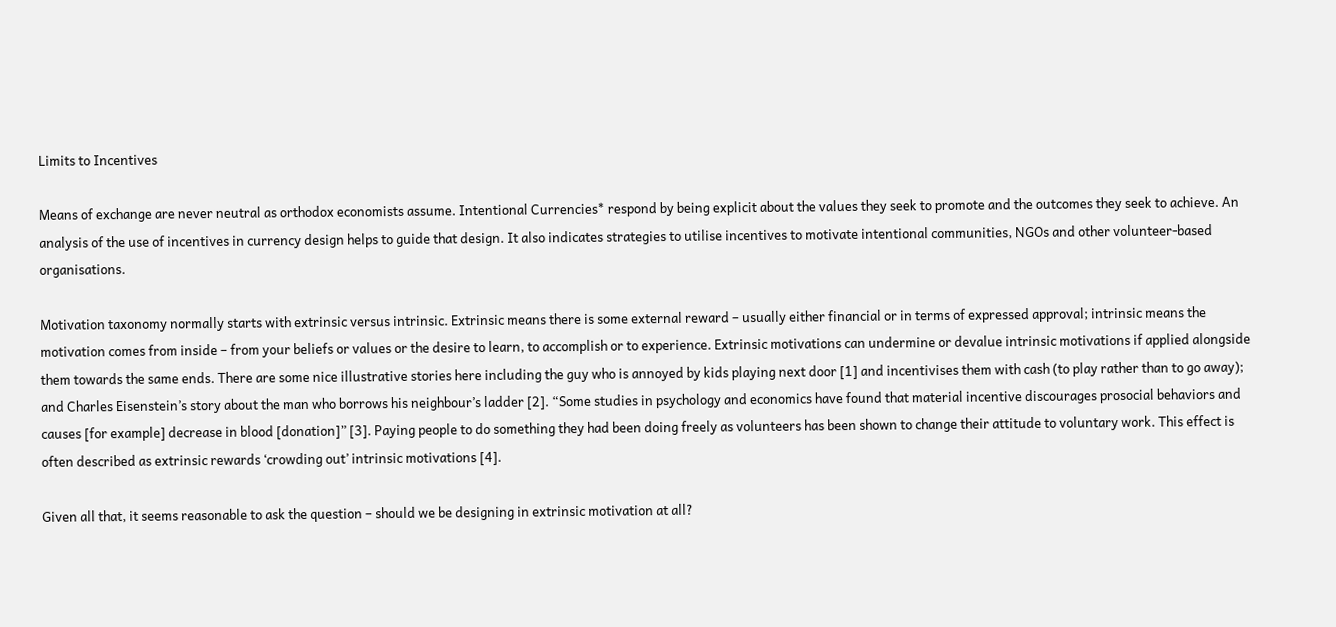Limits to Incentives

Means of exchange are never neutral as orthodox economists assume. Intentional Currencies* respond by being explicit about the values they seek to promote and the outcomes they seek to achieve. An analysis of the use of incentives in currency design helps to guide that design. It also indicates strategies to utilise incentives to motivate intentional communities, NGOs and other volunteer-based organisations.

Motivation taxonomy normally starts with extrinsic versus intrinsic. Extrinsic means there is some external reward – usually either financial or in terms of expressed approval; intrinsic means the motivation comes from inside – from your beliefs or values or the desire to learn, to accomplish or to experience. Extrinsic motivations can undermine or devalue intrinsic motivations if applied alongside them towards the same ends. There are some nice illustrative stories here including the guy who is annoyed by kids playing next door [1] and incentivises them with cash (to play rather than to go away); and Charles Eisenstein’s story about the man who borrows his neighbour’s ladder [2]. “Some studies in psychology and economics have found that material incentive discourages prosocial behaviors and causes [for example] decrease in blood [donation]” [3]. Paying people to do something they had been doing freely as volunteers has been shown to change their attitude to voluntary work. This effect is often described as extrinsic rewards ‘crowding out’ intrinsic motivations [4].

Given all that, it seems reasonable to ask the question – should we be designing in extrinsic motivation at all?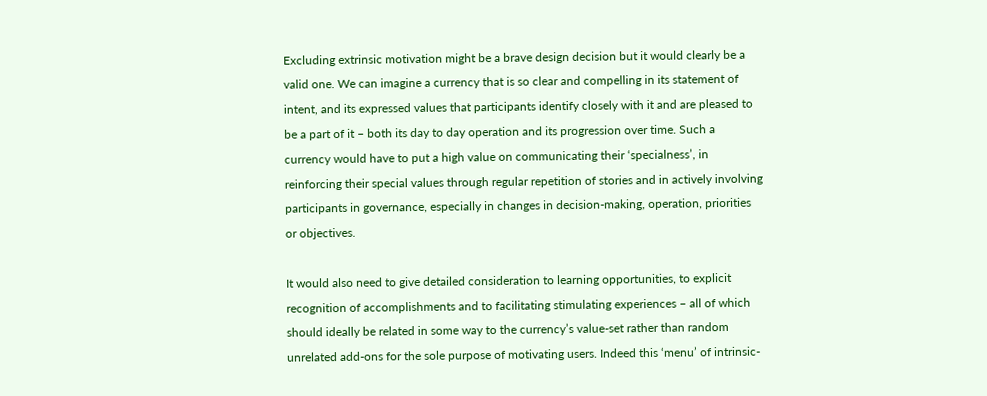Excluding extrinsic motivation might be a brave design decision but it would clearly be a valid one. We can imagine a currency that is so clear and compelling in its statement of intent, and its expressed values that participants identify closely with it and are pleased to be a part of it – both its day to day operation and its progression over time. Such a currency would have to put a high value on communicating their ‘specialness’, in reinforcing their special values through regular repetition of stories and in actively involving participants in governance, especially in changes in decision-making, operation, priorities or objectives.

It would also need to give detailed consideration to learning opportunities, to explicit recognition of accomplishments and to facilitating stimulating experiences – all of which should ideally be related in some way to the currency’s value-set rather than random unrelated add-ons for the sole purpose of motivating users. Indeed this ‘menu’ of intrinsic-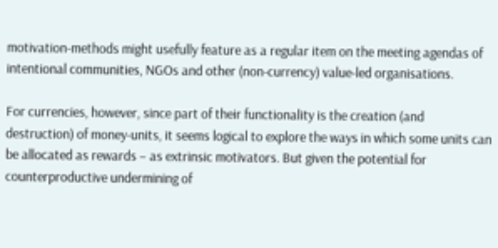motivation-methods might usefully feature as a regular item on the meeting agendas of intentional communities, NGOs and other (non-currency) value-led organisations.

For currencies, however, since part of their functionality is the creation (and destruction) of money-units, it seems logical to explore the ways in which some units can be allocated as rewards – as extrinsic motivators. But given the potential for counterproductive undermining of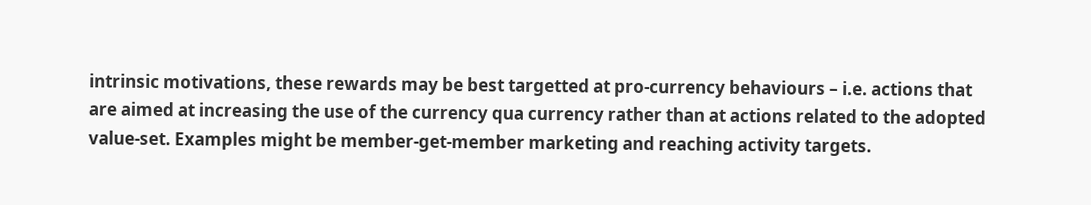intrinsic motivations, these rewards may be best targetted at pro-currency behaviours – i.e. actions that are aimed at increasing the use of the currency qua currency rather than at actions related to the adopted value-set. Examples might be member-get-member marketing and reaching activity targets.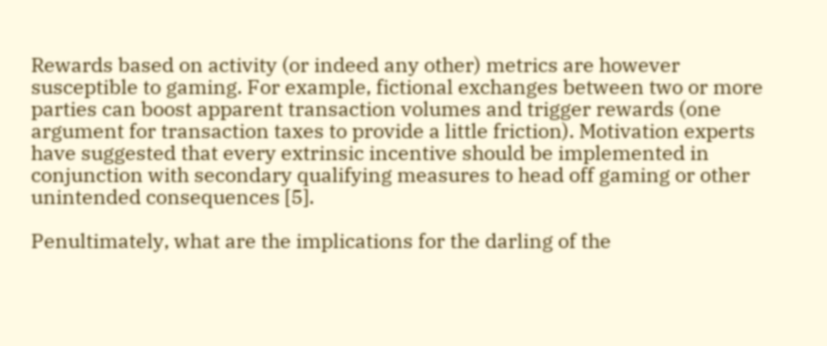Rewards based on activity (or indeed any other) metrics are however susceptible to gaming. For example, fictional exchanges between two or more parties can boost apparent transaction volumes and trigger rewards (one argument for transaction taxes to provide a little friction). Motivation experts have suggested that every extrinsic incentive should be implemented in conjunction with secondary qualifying measures to head off gaming or other unintended consequences [5].

Penultimately, what are the implications for the darling of the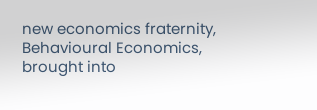new economics fraternity, Behavioural Economics, brought into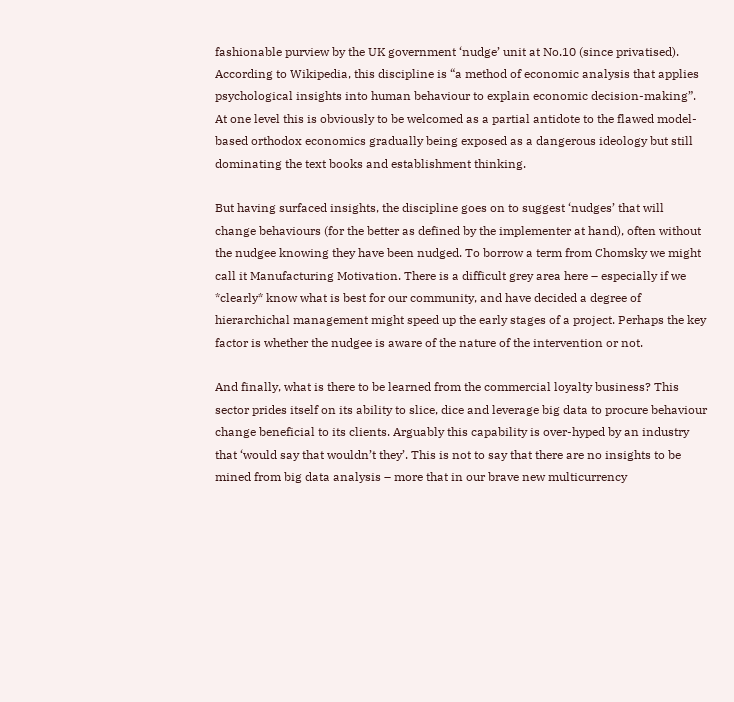fashionable purview by the UK government ‘nudge’ unit at No.10 (since privatised). According to Wikipedia, this discipline is “a method of economic analysis that applies psychological insights into human behaviour to explain economic decision-making”. At one level this is obviously to be welcomed as a partial antidote to the flawed model-based orthodox economics gradually being exposed as a dangerous ideology but still dominating the text books and establishment thinking.

But having surfaced insights, the discipline goes on to suggest ‘nudges’ that will change behaviours (for the better as defined by the implementer at hand), often without the nudgee knowing they have been nudged. To borrow a term from Chomsky we might call it Manufacturing Motivation. There is a difficult grey area here – especially if we *clearly* know what is best for our community, and have decided a degree of hierarchichal management might speed up the early stages of a project. Perhaps the key factor is whether the nudgee is aware of the nature of the intervention or not.

And finally, what is there to be learned from the commercial loyalty business? This sector prides itself on its ability to slice, dice and leverage big data to procure behaviour change beneficial to its clients. Arguably this capability is over-hyped by an industry that ‘would say that wouldn’t they’. This is not to say that there are no insights to be mined from big data analysis – more that in our brave new multicurrency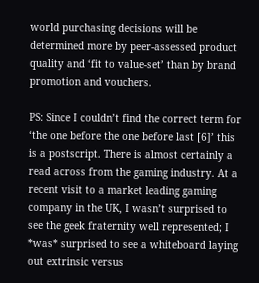world purchasing decisions will be determined more by peer-assessed product quality and ‘fit to value-set’ than by brand promotion and vouchers.

PS: Since I couldn’t find the correct term for ‘the one before the one before last [6]’ this is a postscript. There is almost certainly a read across from the gaming industry. At a recent visit to a market leading gaming company in the UK, I wasn’t surprised to see the geek fraternity well represented; I *was* surprised to see a whiteboard laying out extrinsic versus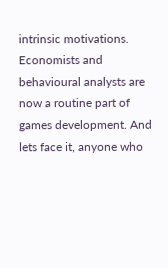intrinsic motivations. Economists and behavioural analysts are now a routine part of games development. And lets face it, anyone who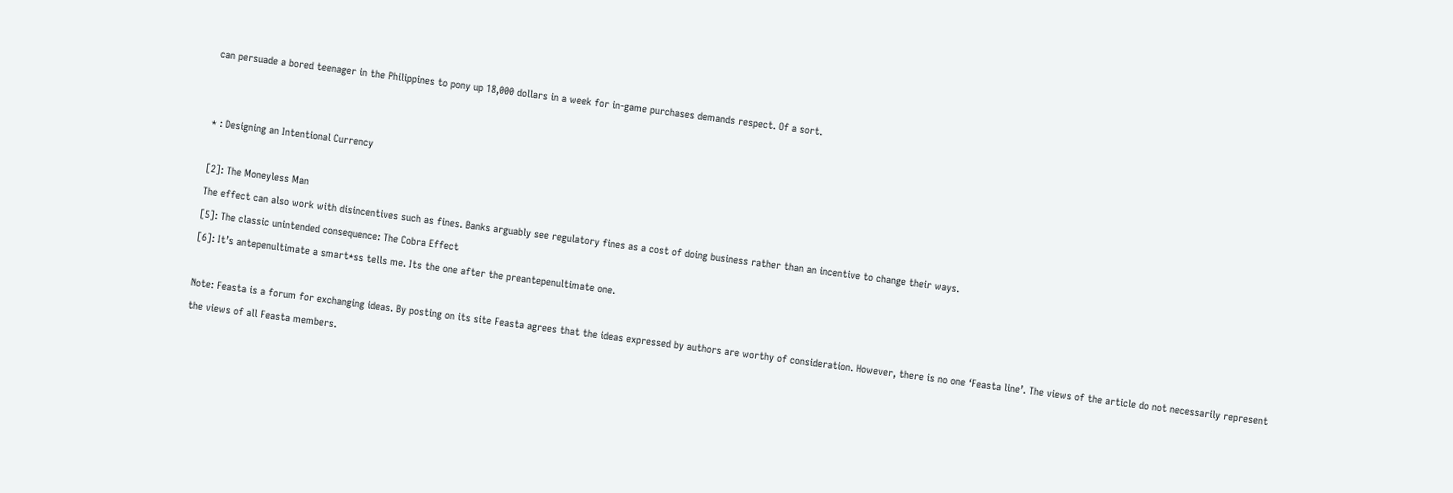can persuade a bored teenager in the Philippines to pony up 18,000 dollars in a week for in-game purchases demands respect. Of a sort.


* : Designing an Intentional Currency

[2]: The Moneyless Man
The effect can also work with disincentives such as fines. Banks arguably see regulatory fines as a cost of doing business rather than an incentive to change their ways.
[5]: The classic unintended consequence: The Cobra Effect
[6]: It’s antepenultimate a smart*ss tells me. Its the one after the preantepenultimate one.

Note: Feasta is a forum for exchanging ideas. By posting on its site Feasta agrees that the ideas expressed by authors are worthy of consideration. However, there is no one ‘Feasta line’. The views of the article do not necessarily represent the views of all Feasta members.